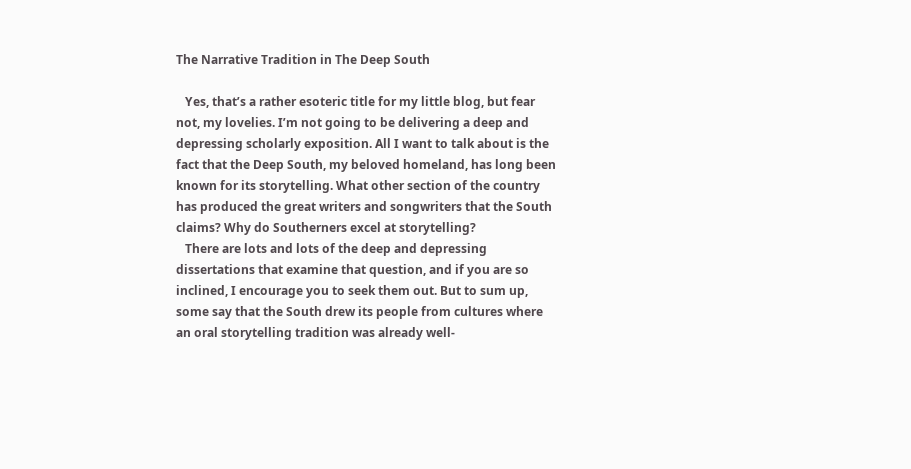The Narrative Tradition in The Deep South

   Yes, that’s a rather esoteric title for my little blog, but fear not, my lovelies. I’m not going to be delivering a deep and depressing scholarly exposition. All I want to talk about is the fact that the Deep South, my beloved homeland, has long been known for its storytelling. What other section of the country has produced the great writers and songwriters that the South claims? Why do Southerners excel at storytelling?
   There are lots and lots of the deep and depressing dissertations that examine that question, and if you are so inclined, I encourage you to seek them out. But to sum up, some say that the South drew its people from cultures where an oral storytelling tradition was already well-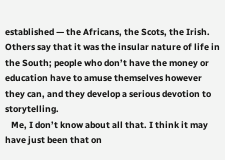established — the Africans, the Scots, the Irish. Others say that it was the insular nature of life in the South; people who don’t have the money or education have to amuse themselves however they can, and they develop a serious devotion to storytelling.
   Me, I don’t know about all that. I think it may have just been that on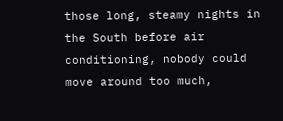those long, steamy nights in the South before air conditioning, nobody could move around too much,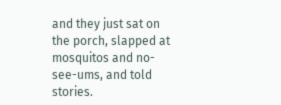and they just sat on the porch, slapped at mosquitos and no-see-ums, and told stories.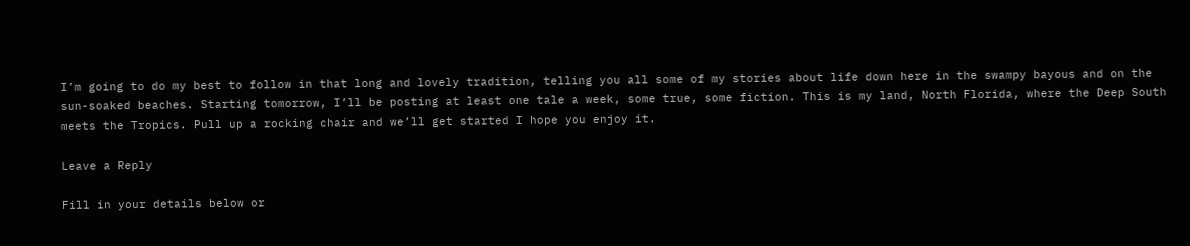I’m going to do my best to follow in that long and lovely tradition, telling you all some of my stories about life down here in the swampy bayous and on the sun-soaked beaches. Starting tomorrow, I’ll be posting at least one tale a week, some true, some fiction. This is my land, North Florida, where the Deep South meets the Tropics. Pull up a rocking chair and we’ll get started I hope you enjoy it.

Leave a Reply

Fill in your details below or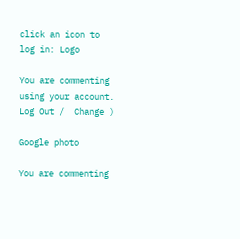click an icon to log in: Logo

You are commenting using your account. Log Out /  Change )

Google photo

You are commenting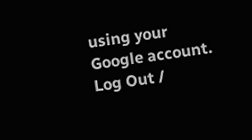using your Google account. Log Out /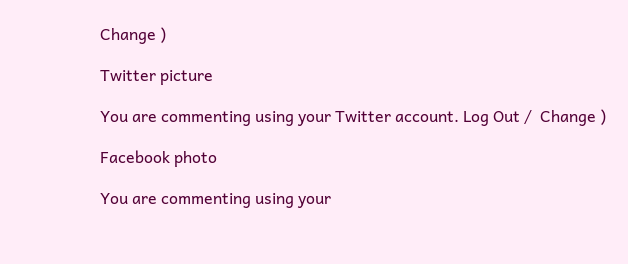Change )

Twitter picture

You are commenting using your Twitter account. Log Out /  Change )

Facebook photo

You are commenting using your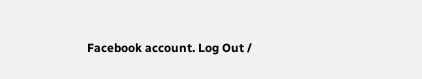Facebook account. Log Out /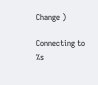Change )

Connecting to %s